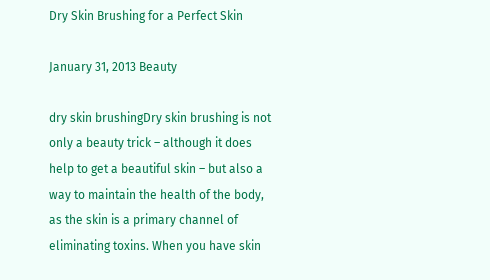Dry Skin Brushing for a Perfect Skin

January 31, 2013 Beauty

dry skin brushingDry skin brushing is not only a beauty trick – although it does help to get a beautiful skin – but also a way to maintain the health of the body, as the skin is a primary channel of eliminating toxins. When you have skin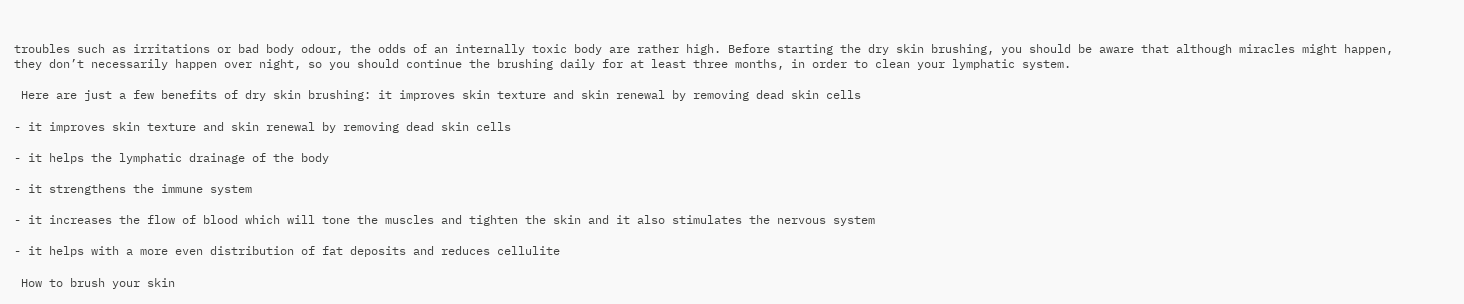troubles such as irritations or bad body odour, the odds of an internally toxic body are rather high. Before starting the dry skin brushing, you should be aware that although miracles might happen, they don’t necessarily happen over night, so you should continue the brushing daily for at least three months, in order to clean your lymphatic system.

 Here are just a few benefits of dry skin brushing: it improves skin texture and skin renewal by removing dead skin cells

- it improves skin texture and skin renewal by removing dead skin cells

- it helps the lymphatic drainage of the body

- it strengthens the immune system

- it increases the flow of blood which will tone the muscles and tighten the skin and it also stimulates the nervous system

- it helps with a more even distribution of fat deposits and reduces cellulite

 How to brush your skin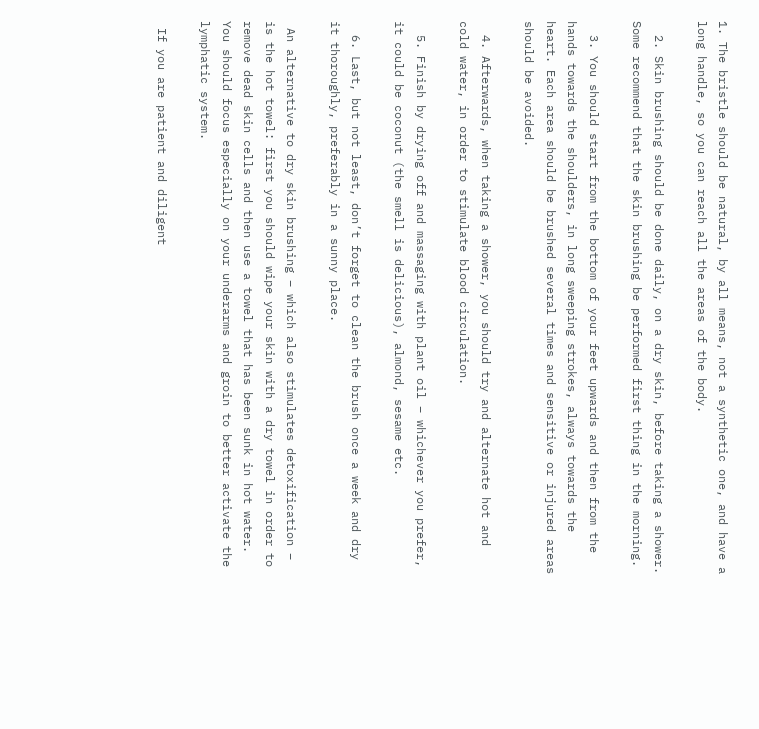1. The bristle should be natural, by all means, not a synthetic one, and have a long handle, so you can reach all the areas of the body.

  2. Skin brushing should be done daily, on a dry skin, before taking a shower. Some recommend that the skin brushing be performed first thing in the morning.

  3. You should start from the bottom of your feet upwards and then from the hands towards the shoulders, in long sweeping strokes, always towards the heart. Each area should be brushed several times and sensitive or injured areas should be avoided.

  4. Afterwards, when taking a shower, you should try and alternate hot and cold water, in order to stimulate blood circulation.

  5. Finish by drying off and massaging with plant oil – whichever you prefer, it could be coconut (the smell is delicious), almond, sesame etc.

  6. Last, but not least, don’t forget to clean the brush once a week and dry it thoroughly, preferably in a sunny place.

 An alternative to dry skin brushing – which also stimulates detoxification – is the hot towel: first you should wipe your skin with a dry towel in order to remove dead skin cells and then use a towel that has been sunk in hot water. You should focus especially on your underarms and groin to better activate the lymphatic system.

 If you are patient and diligent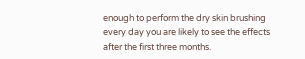enough to perform the dry skin brushing every day you are likely to see the effects after the first three months.